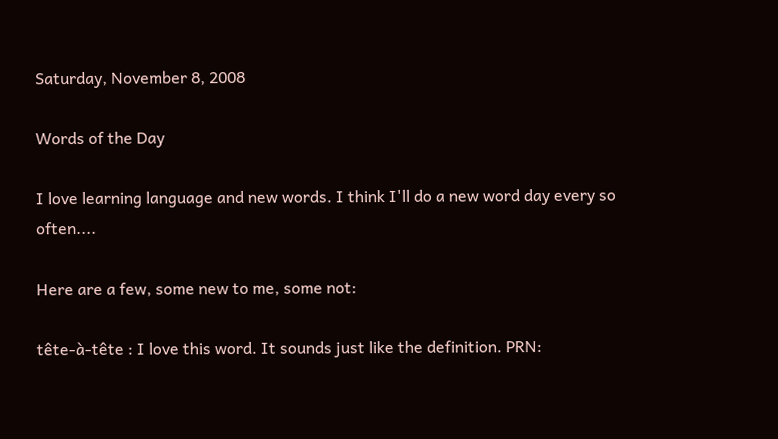Saturday, November 8, 2008

Words of the Day

I love learning language and new words. I think I'll do a new word day every so often....

Here are a few, some new to me, some not:

tête-à-tête : I love this word. It sounds just like the definition. PRN: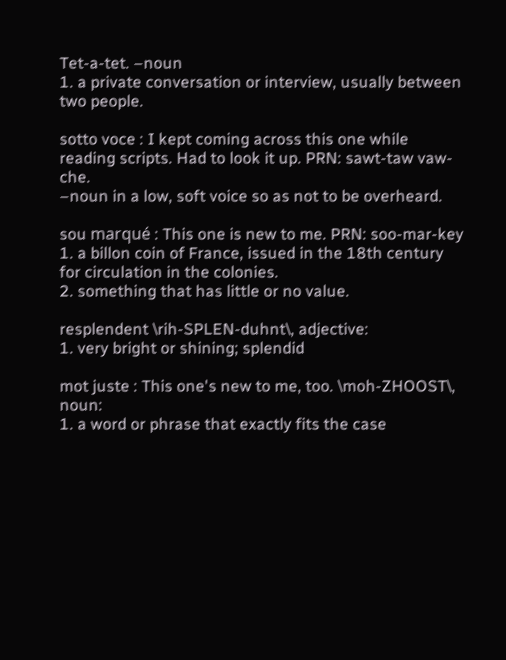Tet-a-tet. –noun
1. a private conversation or interview, usually between two people.

sotto voce : I kept coming across this one while reading scripts. Had to look it up. PRN: sawt-taw vaw-che.
–noun in a low, soft voice so as not to be overheard.

sou marqué : This one is new to me. PRN: soo-mar-key
1. a billon coin of France, issued in the 18th century for circulation in the colonies.
2. something that has little or no value.

resplendent \rih-SPLEN-duhnt\, adjective:
1. very bright or shining; splendid

mot juste : This one's new to me, too. \moh-ZHOOST\, noun:
1. a word or phrase that exactly fits the case